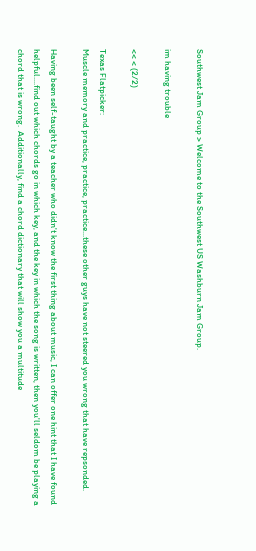Southwest Jam Group > Welcome to the Southwest US Washburn Jam Group.

im having trouble

<< < (2/2)

Texas Flatpicker:
Muscle memory and practice, practice, practice...these other guys have not steered you wrong that have repsonded.

Having been self-taught by a teacher who didn't know the first thing about music, I can offer one hint that I have found helpful....find out which chords go in which key, and the key in which the song is written, then you'll seldom be playing a chord that is wrong.  Additionally, find a chord dictionary that will show you a multitude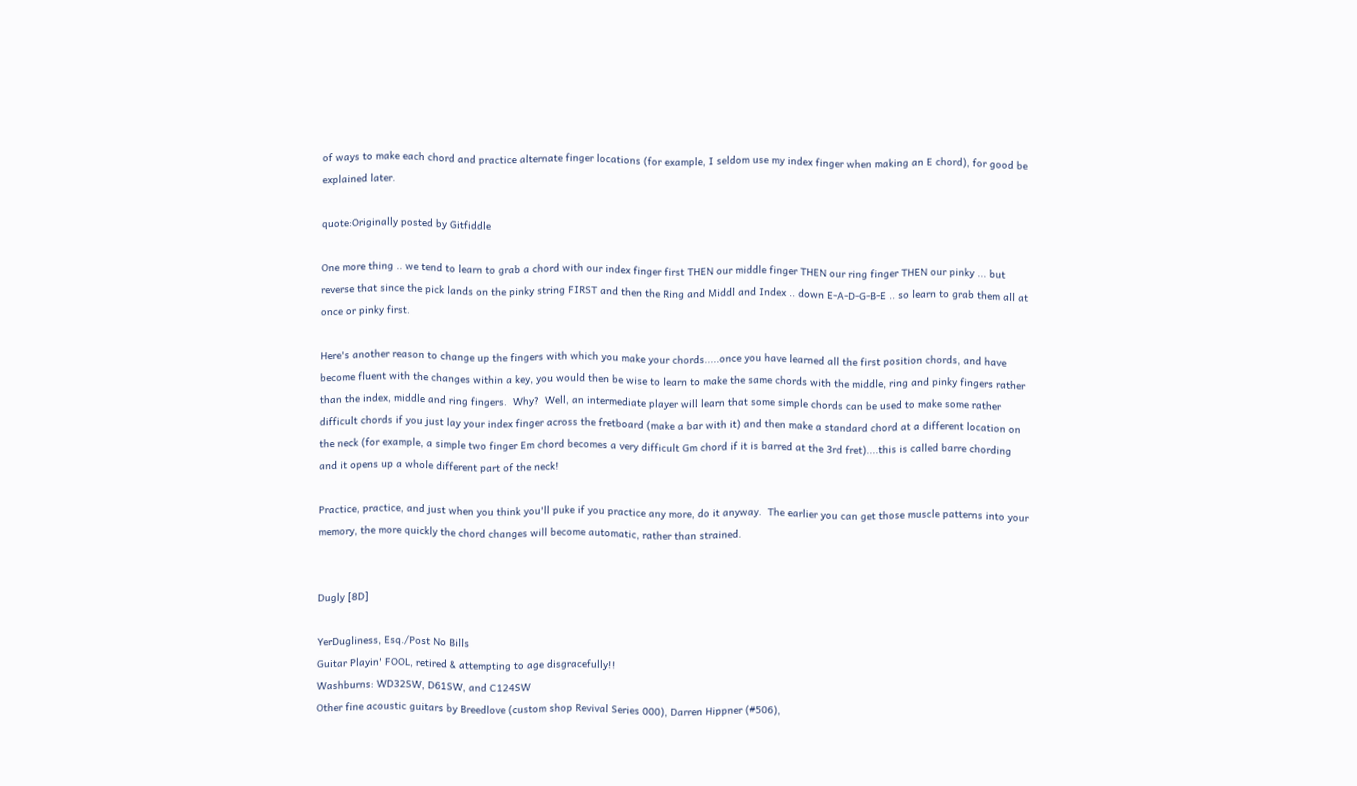of ways to make each chord and practice alternate finger locations (for example, I seldom use my index finger when making an E chord), for good be explained later.

quote:Originally posted by Gitfiddle

One more thing .. we tend to learn to grab a chord with our index finger first THEN our middle finger THEN our ring finger THEN our pinky ... but reverse that since the pick lands on the pinky string FIRST and then the Ring and Middl and Index .. down E-A-D-G-B-E .. so learn to grab them all at once or pinky first.

Here's another reason to change up the fingers with which you make your chords.....once you have learned all the first position chords, and have become fluent with the changes within a key, you would then be wise to learn to make the same chords with the middle, ring and pinky fingers rather than the index, middle and ring fingers.  Why?  Well, an intermediate player will learn that some simple chords can be used to make some rather difficult chords if you just lay your index finger across the fretboard (make a bar with it) and then make a standard chord at a different location on the neck (for example, a simple two finger Em chord becomes a very difficult Gm chord if it is barred at the 3rd fret)....this is called barre chording and it opens up a whole different part of the neck!

Practice, practice, and just when you think you'll puke if you practice any more, do it anyway.  The earlier you can get those muscle patterns into your memory, the more quickly the chord changes will become automatic, rather than strained.


Dugly [8D]

YerDugliness, Esq./Post No Bills
Guitar Playin' FOOL, retired & attempting to age disgracefully!!
Washburns: WD32SW, D61SW, and C124SW
Other fine acoustic guitars by Breedlove (custom shop Revival Series 000), Darren Hippner (#506),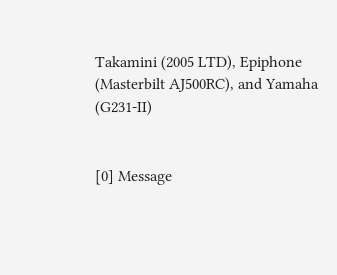Takamini (2005 LTD), Epiphone (Masterbilt AJ500RC), and Yamaha (G231-II)


[0] Message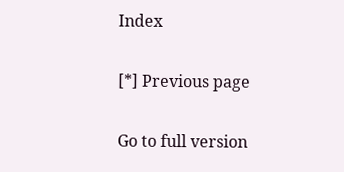Index

[*] Previous page

Go to full version